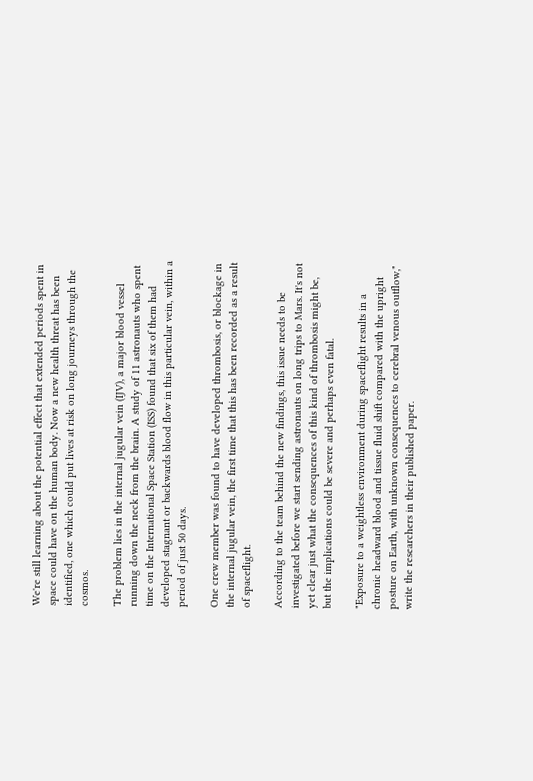We're still learning about the potential effect that extended periods spent in space could have on the human body. Now a new health threat has been identified, one which could put lives at risk on long journeys through the cosmos.

The problem lies in the internal jugular vein (IJV), a major blood vessel running down the neck from the brain. A study of 11 astronauts who spent time on the International Space Station (ISS) found that six of them had developed stagnant or backwards blood flow in this particular vein, within a period of just 50 days.

One crew member was found to have developed thrombosis, or blockage in the internal jugular vein, the first time that this has been recorded as a result of spaceflight.

According to the team behind the new findings, this issue needs to be investigated before we start sending astronauts on long trips to Mars. It's not yet clear just what the consequences of this kind of thrombosis might be, but the implications could be severe and perhaps even fatal.

"Exposure to a weightless environment during spaceflight results in a chronic headward blood and tissue fluid shift compared with the upright posture on Earth, with unknown consequences to cerebral venous outflow," write the researchers in their published paper.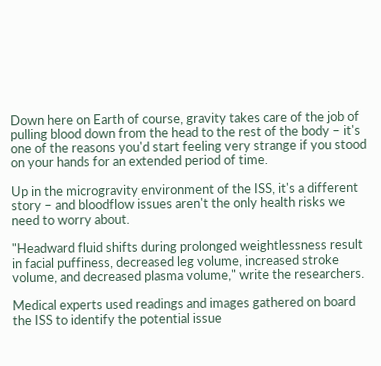Down here on Earth of course, gravity takes care of the job of pulling blood down from the head to the rest of the body – it's one of the reasons you'd start feeling very strange if you stood on your hands for an extended period of time.

Up in the microgravity environment of the ISS, it's a different story – and bloodflow issues aren't the only health risks we need to worry about.

"Headward fluid shifts during prolonged weightlessness result in facial puffiness, decreased leg volume, increased stroke volume, and decreased plasma volume," write the researchers.

Medical experts used readings and images gathered on board the ISS to identify the potential issue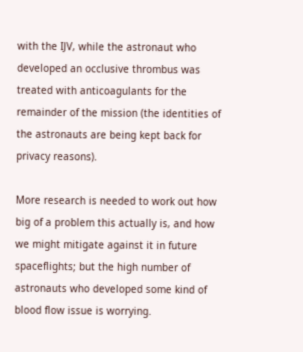with the IJV, while the astronaut who developed an occlusive thrombus was treated with anticoagulants for the remainder of the mission (the identities of the astronauts are being kept back for privacy reasons).

More research is needed to work out how big of a problem this actually is, and how we might mitigate against it in future spaceflights; but the high number of astronauts who developed some kind of blood flow issue is worrying.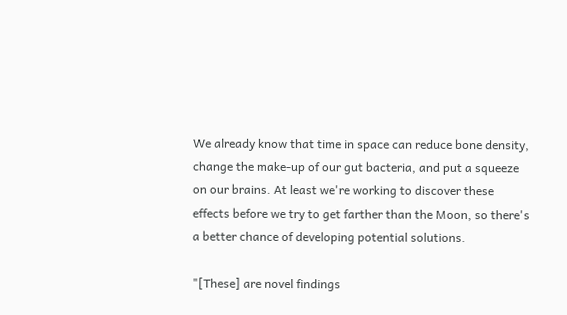We already know that time in space can reduce bone density, change the make-up of our gut bacteria, and put a squeeze on our brains. At least we're working to discover these effects before we try to get farther than the Moon, so there's a better chance of developing potential solutions.

"[These] are novel findings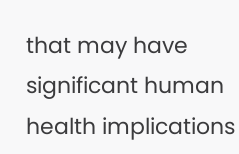that may have significant human health implications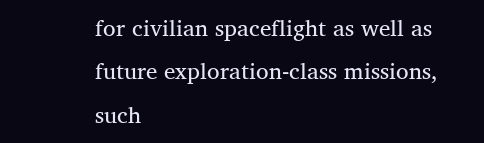for civilian spaceflight as well as future exploration-class missions, such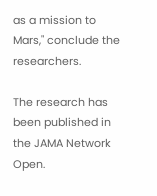as a mission to Mars," conclude the researchers.

The research has been published in the JAMA Network Open.